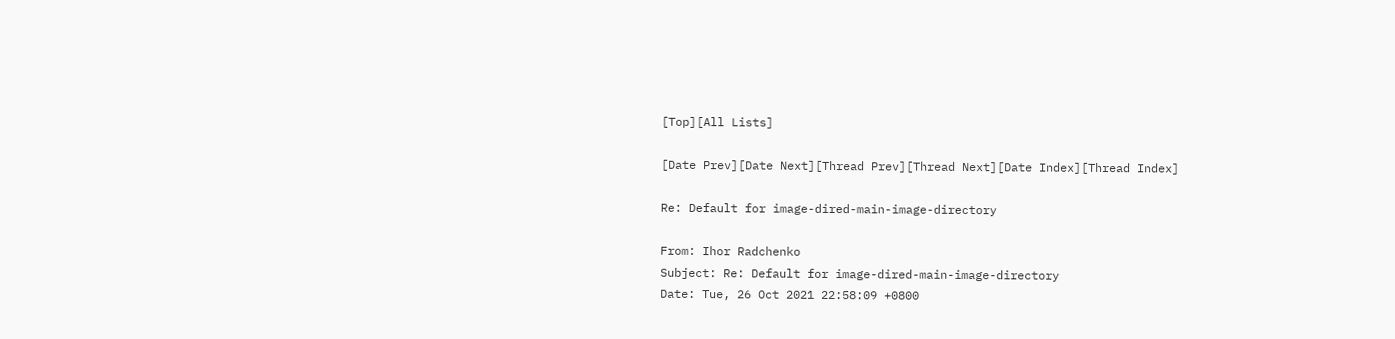[Top][All Lists]

[Date Prev][Date Next][Thread Prev][Thread Next][Date Index][Thread Index]

Re: Default for image-dired-main-image-directory

From: Ihor Radchenko
Subject: Re: Default for image-dired-main-image-directory
Date: Tue, 26 Oct 2021 22:58:09 +0800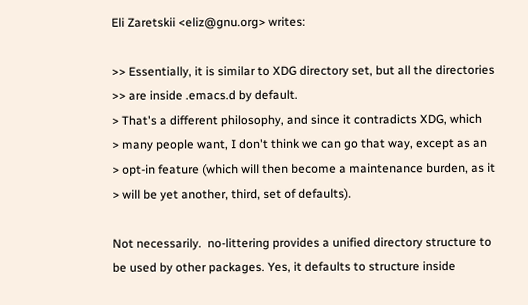Eli Zaretskii <eliz@gnu.org> writes:

>> Essentially, it is similar to XDG directory set, but all the directories
>> are inside .emacs.d by default.
> That's a different philosophy, and since it contradicts XDG, which
> many people want, I don't think we can go that way, except as an
> opt-in feature (which will then become a maintenance burden, as it
> will be yet another, third, set of defaults).

Not necessarily.  no-littering provides a unified directory structure to
be used by other packages. Yes, it defaults to structure inside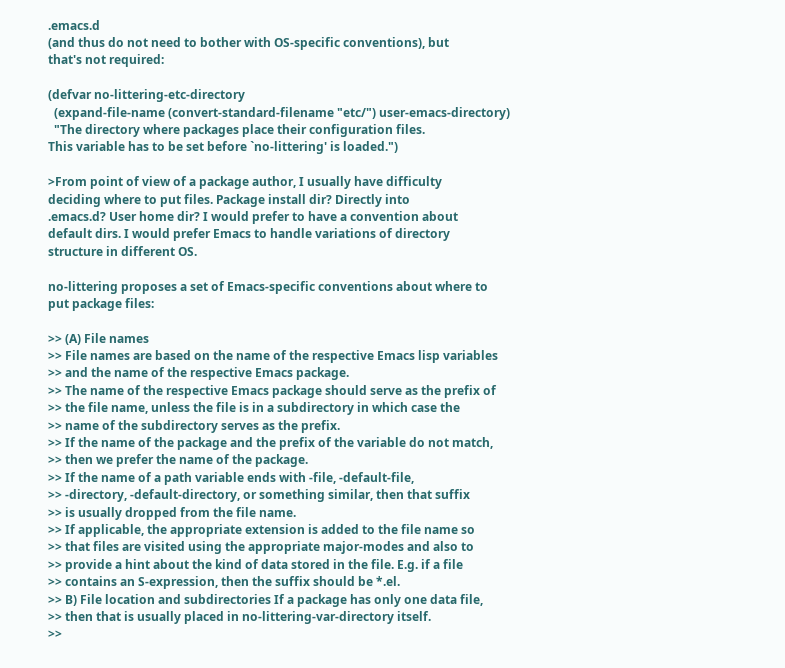.emacs.d
(and thus do not need to bother with OS-specific conventions), but
that's not required:

(defvar no-littering-etc-directory
  (expand-file-name (convert-standard-filename "etc/") user-emacs-directory)
  "The directory where packages place their configuration files.
This variable has to be set before `no-littering' is loaded.")

>From point of view of a package author, I usually have difficulty
deciding where to put files. Package install dir? Directly into
.emacs.d? User home dir? I would prefer to have a convention about
default dirs. I would prefer Emacs to handle variations of directory
structure in different OS.

no-littering proposes a set of Emacs-specific conventions about where to
put package files:

>> (A) File names
>> File names are based on the name of the respective Emacs lisp variables
>> and the name of the respective Emacs package.
>> The name of the respective Emacs package should serve as the prefix of
>> the file name, unless the file is in a subdirectory in which case the
>> name of the subdirectory serves as the prefix.
>> If the name of the package and the prefix of the variable do not match,
>> then we prefer the name of the package.
>> If the name of a path variable ends with -file, -default-file,
>> -directory, -default-directory, or something similar, then that suffix
>> is usually dropped from the file name.
>> If applicable, the appropriate extension is added to the file name so
>> that files are visited using the appropriate major-modes and also to
>> provide a hint about the kind of data stored in the file. E.g. if a file
>> contains an S-expression, then the suffix should be *.el.
>> B) File location and subdirectories If a package has only one data file,
>> then that is usually placed in no-littering-var-directory itself.
>>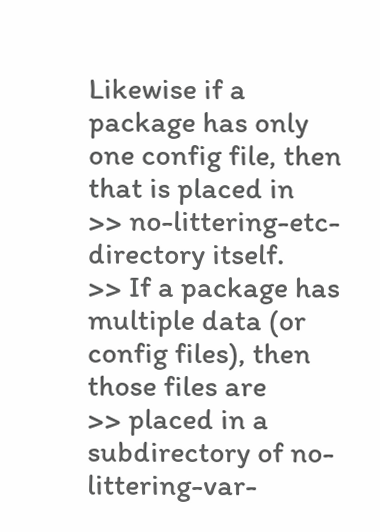Likewise if a package has only one config file, then that is placed in
>> no-littering-etc-directory itself.
>> If a package has multiple data (or config files), then those files are
>> placed in a subdirectory of no-littering-var-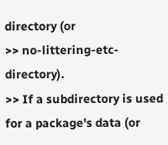directory (or
>> no-littering-etc-directory).
>> If a subdirectory is used for a package's data (or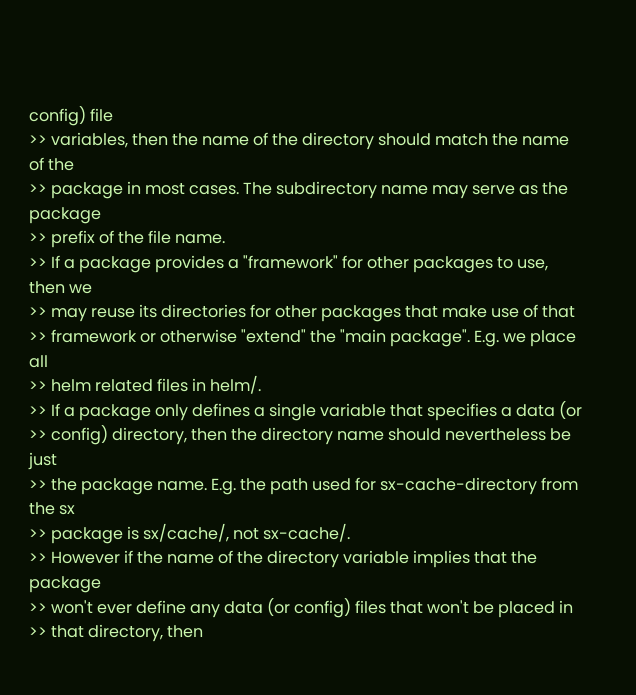config) file
>> variables, then the name of the directory should match the name of the
>> package in most cases. The subdirectory name may serve as the package
>> prefix of the file name.
>> If a package provides a "framework" for other packages to use, then we
>> may reuse its directories for other packages that make use of that
>> framework or otherwise "extend" the "main package". E.g. we place all
>> helm related files in helm/.
>> If a package only defines a single variable that specifies a data (or
>> config) directory, then the directory name should nevertheless be just
>> the package name. E.g. the path used for sx-cache-directory from the sx
>> package is sx/cache/, not sx-cache/.
>> However if the name of the directory variable implies that the package
>> won't ever define any data (or config) files that won't be placed in
>> that directory, then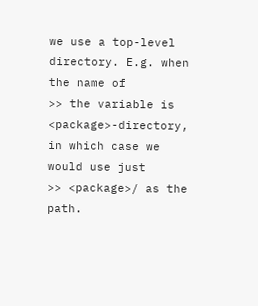we use a top-level directory. E.g. when the name of
>> the variable is <package>-directory, in which case we would use just
>> <package>/ as the path.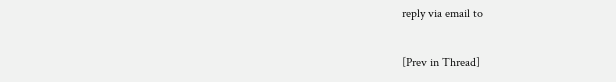reply via email to

[Prev in Thread]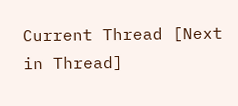Current Thread [Next in Thread]